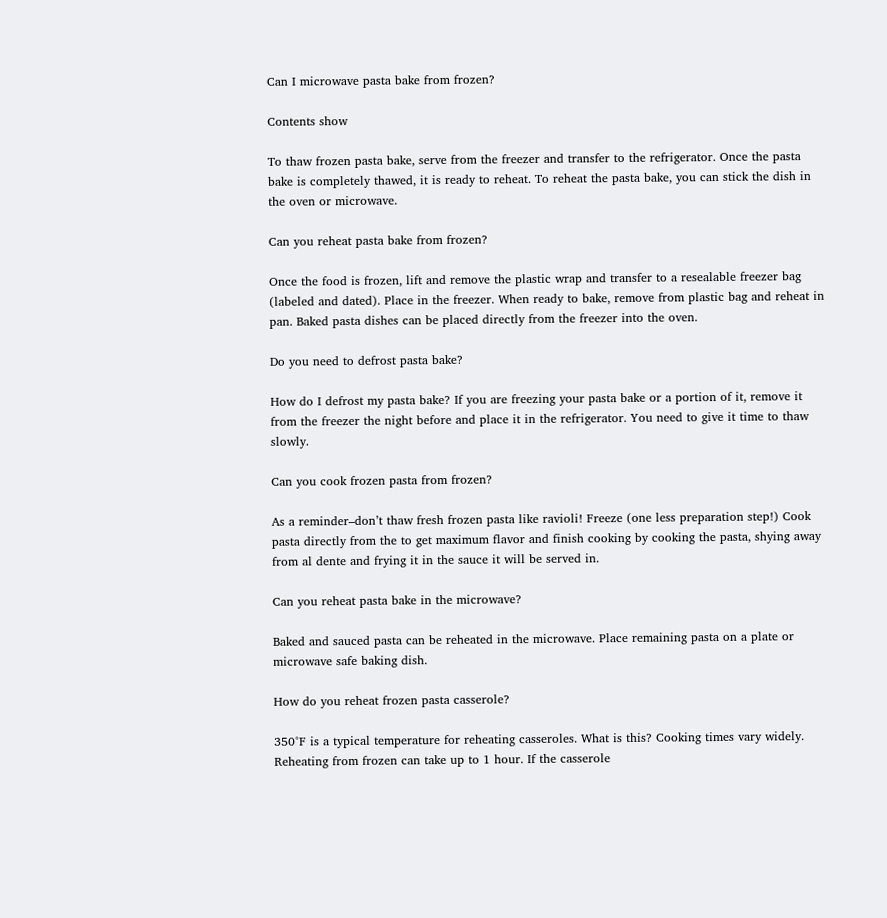Can I microwave pasta bake from frozen?

Contents show

To thaw frozen pasta bake, serve from the freezer and transfer to the refrigerator. Once the pasta bake is completely thawed, it is ready to reheat. To reheat the pasta bake, you can stick the dish in the oven or microwave.

Can you reheat pasta bake from frozen?

Once the food is frozen, lift and remove the plastic wrap and transfer to a resealable freezer bag (labeled and dated). Place in the freezer. When ready to bake, remove from plastic bag and reheat in pan. Baked pasta dishes can be placed directly from the freezer into the oven.

Do you need to defrost pasta bake?

How do I defrost my pasta bake? If you are freezing your pasta bake or a portion of it, remove it from the freezer the night before and place it in the refrigerator. You need to give it time to thaw slowly.

Can you cook frozen pasta from frozen?

As a reminder–don’t thaw fresh frozen pasta like ravioli! Freeze (one less preparation step!) Cook pasta directly from the to get maximum flavor and finish cooking by cooking the pasta, shying away from al dente and frying it in the sauce it will be served in.

Can you reheat pasta bake in the microwave?

Baked and sauced pasta can be reheated in the microwave. Place remaining pasta on a plate or microwave safe baking dish.

How do you reheat frozen pasta casserole?

350°F is a typical temperature for reheating casseroles. What is this? Cooking times vary widely. Reheating from frozen can take up to 1 hour. If the casserole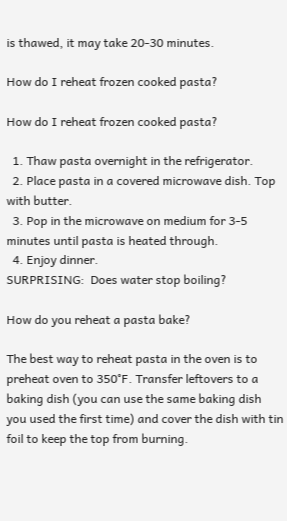is thawed, it may take 20-30 minutes.

How do I reheat frozen cooked pasta?

How do I reheat frozen cooked pasta?

  1. Thaw pasta overnight in the refrigerator.
  2. Place pasta in a covered microwave dish. Top with butter.
  3. Pop in the microwave on medium for 3-5 minutes until pasta is heated through.
  4. Enjoy dinner.
SURPRISING:  Does water stop boiling?

How do you reheat a pasta bake?

The best way to reheat pasta in the oven is to preheat oven to 350°F. Transfer leftovers to a baking dish (you can use the same baking dish you used the first time) and cover the dish with tin foil to keep the top from burning.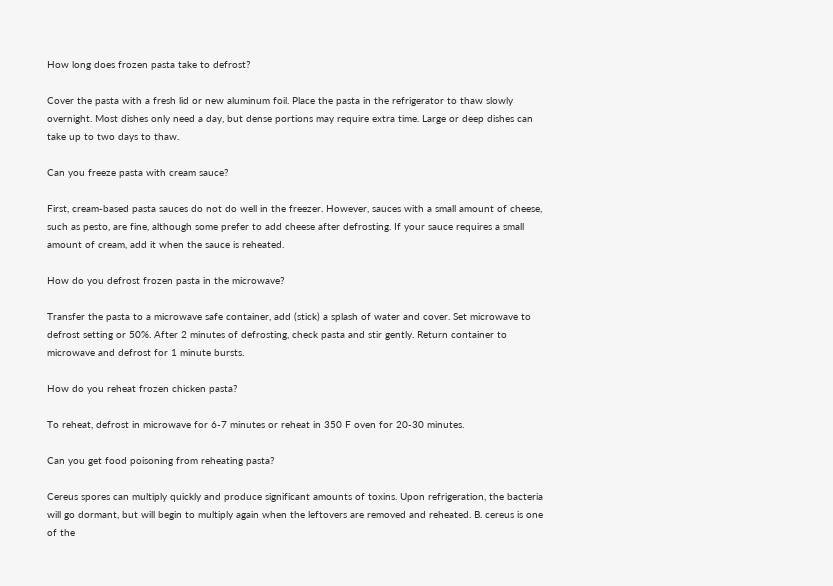How long does frozen pasta take to defrost?

Cover the pasta with a fresh lid or new aluminum foil. Place the pasta in the refrigerator to thaw slowly overnight. Most dishes only need a day, but dense portions may require extra time. Large or deep dishes can take up to two days to thaw.

Can you freeze pasta with cream sauce?

First, cream-based pasta sauces do not do well in the freezer. However, sauces with a small amount of cheese, such as pesto, are fine, although some prefer to add cheese after defrosting. If your sauce requires a small amount of cream, add it when the sauce is reheated.

How do you defrost frozen pasta in the microwave?

Transfer the pasta to a microwave safe container, add (stick) a splash of water and cover. Set microwave to defrost setting or 50%. After 2 minutes of defrosting, check pasta and stir gently. Return container to microwave and defrost for 1 minute bursts.

How do you reheat frozen chicken pasta?

To reheat, defrost in microwave for 6-7 minutes or reheat in 350 F oven for 20-30 minutes.

Can you get food poisoning from reheating pasta?

Cereus spores can multiply quickly and produce significant amounts of toxins. Upon refrigeration, the bacteria will go dormant, but will begin to multiply again when the leftovers are removed and reheated. B. cereus is one of the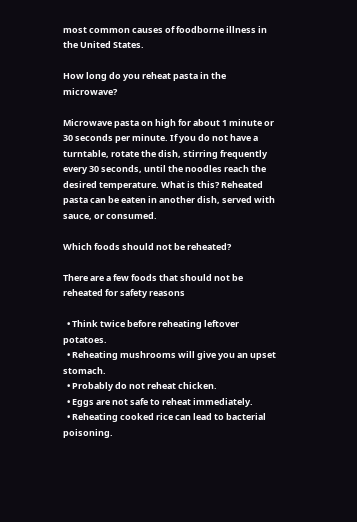most common causes of foodborne illness in the United States.

How long do you reheat pasta in the microwave?

Microwave pasta on high for about 1 minute or 30 seconds per minute. If you do not have a turntable, rotate the dish, stirring frequently every 30 seconds, until the noodles reach the desired temperature. What is this? Reheated pasta can be eaten in another dish, served with sauce, or consumed.

Which foods should not be reheated?

There are a few foods that should not be reheated for safety reasons

  • Think twice before reheating leftover potatoes.
  • Reheating mushrooms will give you an upset stomach.
  • Probably do not reheat chicken.
  • Eggs are not safe to reheat immediately.
  • Reheating cooked rice can lead to bacterial poisoning.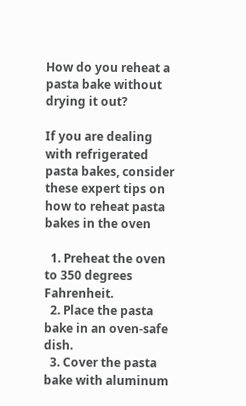How do you reheat a pasta bake without drying it out?

If you are dealing with refrigerated pasta bakes, consider these expert tips on how to reheat pasta bakes in the oven

  1. Preheat the oven to 350 degrees Fahrenheit.
  2. Place the pasta bake in an oven-safe dish.
  3. Cover the pasta bake with aluminum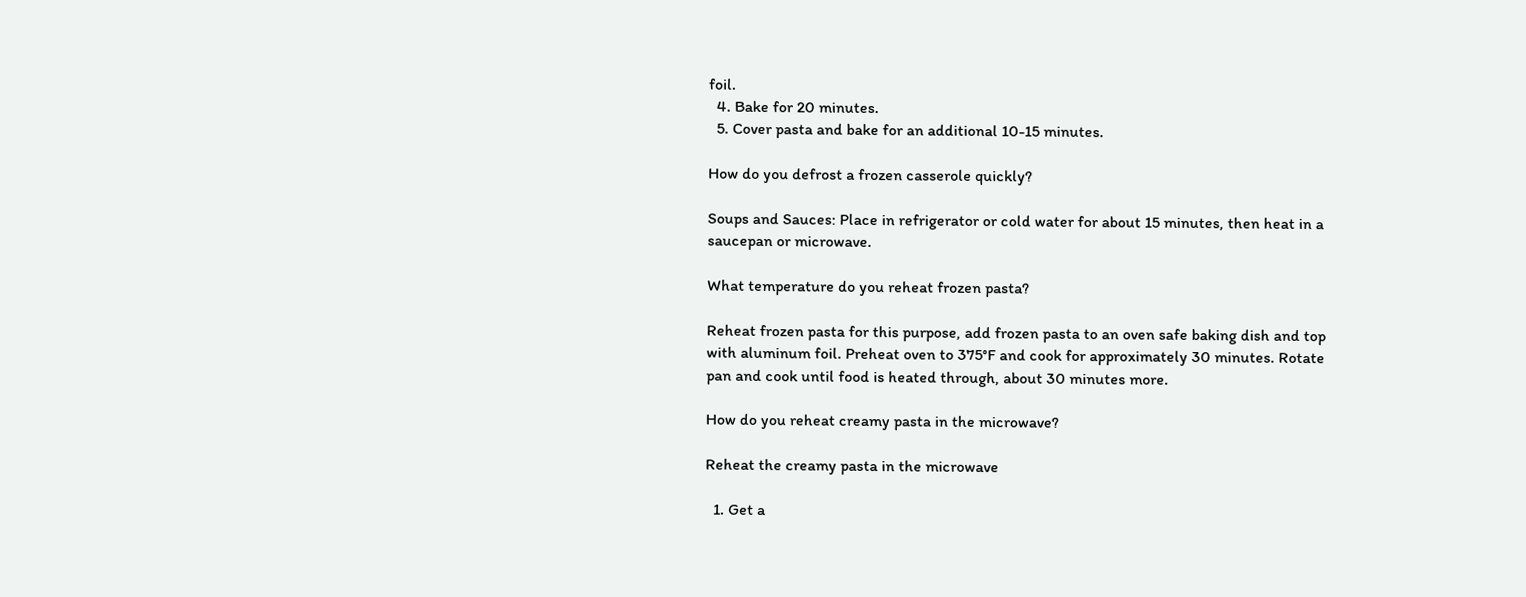foil.
  4. Bake for 20 minutes.
  5. Cover pasta and bake for an additional 10-15 minutes.

How do you defrost a frozen casserole quickly?

Soups and Sauces: Place in refrigerator or cold water for about 15 minutes, then heat in a saucepan or microwave.

What temperature do you reheat frozen pasta?

Reheat frozen pasta for this purpose, add frozen pasta to an oven safe baking dish and top with aluminum foil. Preheat oven to 375°F and cook for approximately 30 minutes. Rotate pan and cook until food is heated through, about 30 minutes more.

How do you reheat creamy pasta in the microwave?

Reheat the creamy pasta in the microwave

  1. Get a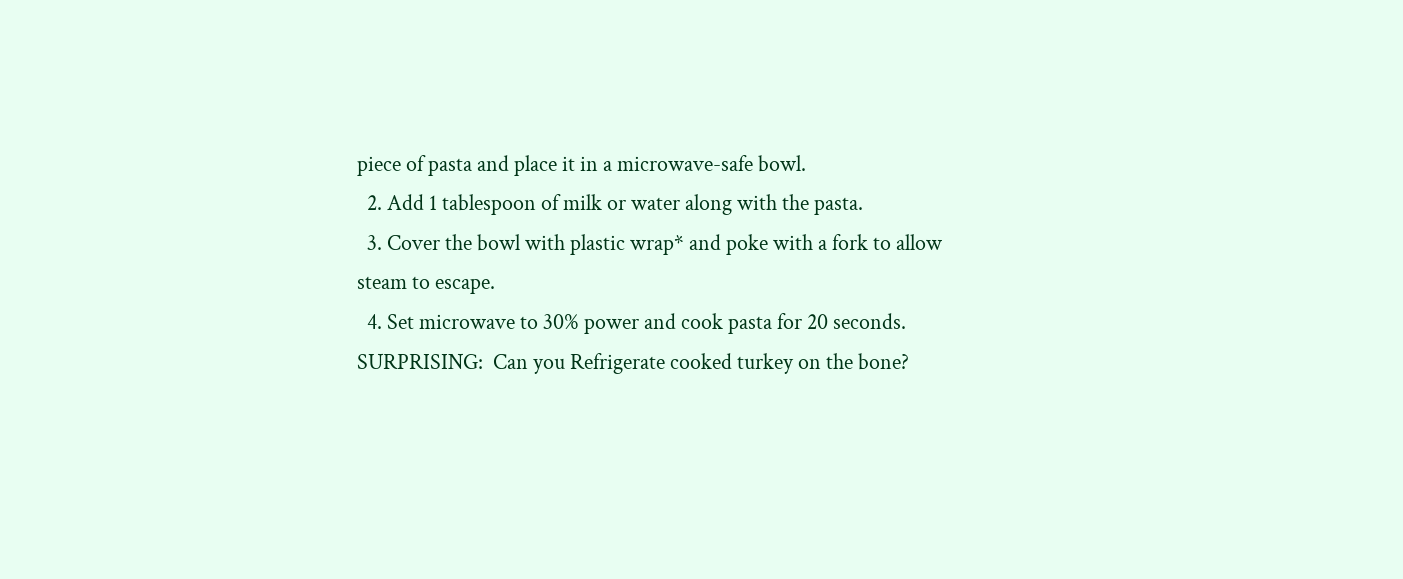piece of pasta and place it in a microwave-safe bowl.
  2. Add 1 tablespoon of milk or water along with the pasta.
  3. Cover the bowl with plastic wrap* and poke with a fork to allow steam to escape.
  4. Set microwave to 30% power and cook pasta for 20 seconds.
SURPRISING:  Can you Refrigerate cooked turkey on the bone?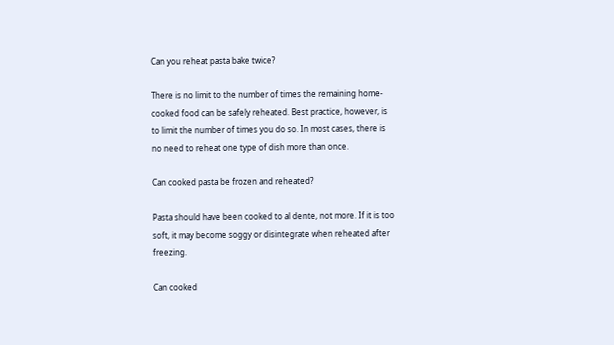Can you reheat pasta bake twice?

There is no limit to the number of times the remaining home-cooked food can be safely reheated. Best practice, however, is to limit the number of times you do so. In most cases, there is no need to reheat one type of dish more than once.

Can cooked pasta be frozen and reheated?

Pasta should have been cooked to al dente, not more. If it is too soft, it may become soggy or disintegrate when reheated after freezing.

Can cooked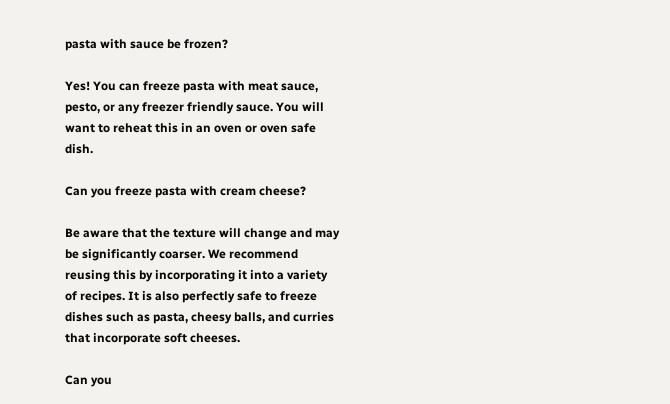pasta with sauce be frozen?

Yes! You can freeze pasta with meat sauce, pesto, or any freezer friendly sauce. You will want to reheat this in an oven or oven safe dish.

Can you freeze pasta with cream cheese?

Be aware that the texture will change and may be significantly coarser. We recommend reusing this by incorporating it into a variety of recipes. It is also perfectly safe to freeze dishes such as pasta, cheesy balls, and curries that incorporate soft cheeses.

Can you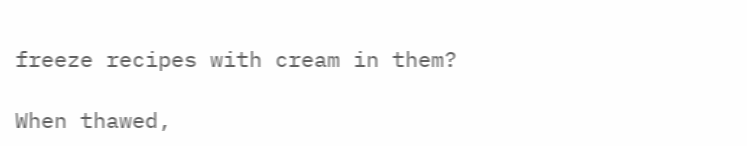freeze recipes with cream in them?

When thawed,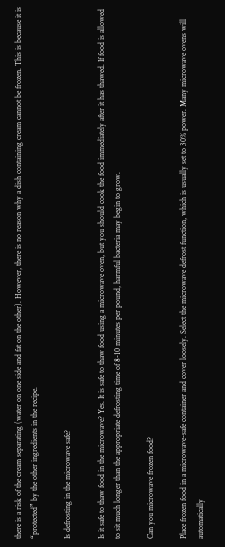there is a risk of the cream separating (water on one side and fat on the other). However, there is no reason why a dish containing cream cannot be frozen. This is because it is “protected” by the other ingredients in the recipe.

Is defrosting in the microwave safe?

Is it safe to thaw food in the microwave? Yes. It is safe to thaw food using a microwave oven, but you should cook the food immediately after it has thawed. If food is allowed to sit much longer than the appropriate defrosting time of 8-10 minutes per pound, harmful bacteria may begin to grow.

Can you microwave frozen food?

Place frozen food in a microwave-safe container and cover loosely. Select the microwave defrost function, which is usually set to 30% power. Many microwave ovens will automatically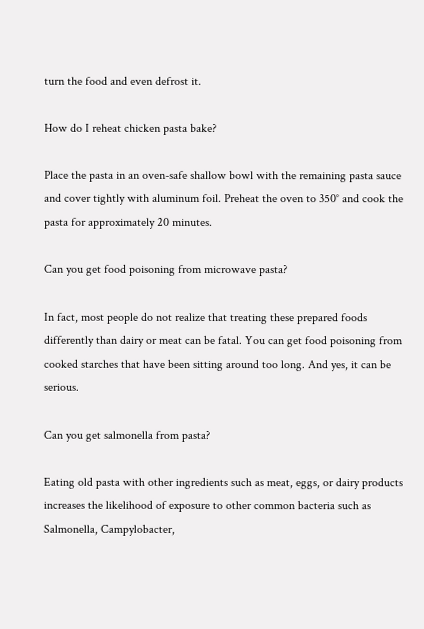turn the food and even defrost it.

How do I reheat chicken pasta bake?

Place the pasta in an oven-safe shallow bowl with the remaining pasta sauce and cover tightly with aluminum foil. Preheat the oven to 350° and cook the pasta for approximately 20 minutes.

Can you get food poisoning from microwave pasta?

In fact, most people do not realize that treating these prepared foods differently than dairy or meat can be fatal. You can get food poisoning from cooked starches that have been sitting around too long. And yes, it can be serious.

Can you get salmonella from pasta?

Eating old pasta with other ingredients such as meat, eggs, or dairy products increases the likelihood of exposure to other common bacteria such as Salmonella, Campylobacter,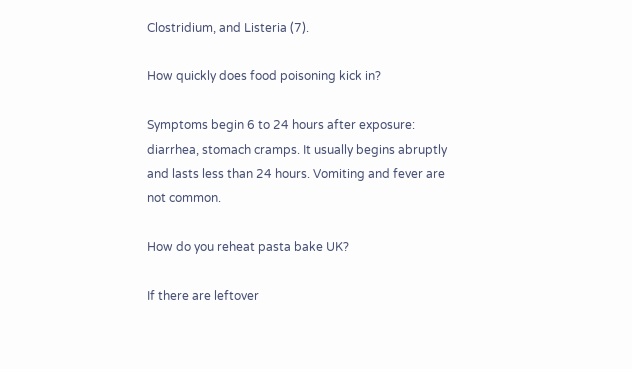Clostridium, and Listeria (7).

How quickly does food poisoning kick in?

Symptoms begin 6 to 24 hours after exposure: diarrhea, stomach cramps. It usually begins abruptly and lasts less than 24 hours. Vomiting and fever are not common.

How do you reheat pasta bake UK?

If there are leftover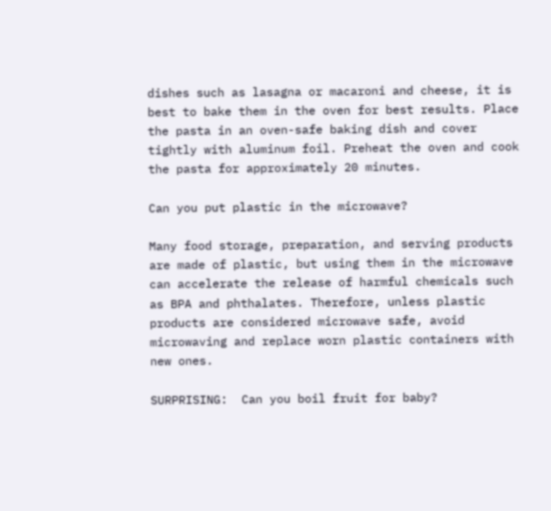dishes such as lasagna or macaroni and cheese, it is best to bake them in the oven for best results. Place the pasta in an oven-safe baking dish and cover tightly with aluminum foil. Preheat the oven and cook the pasta for approximately 20 minutes.

Can you put plastic in the microwave?

Many food storage, preparation, and serving products are made of plastic, but using them in the microwave can accelerate the release of harmful chemicals such as BPA and phthalates. Therefore, unless plastic products are considered microwave safe, avoid microwaving and replace worn plastic containers with new ones.

SURPRISING:  Can you boil fruit for baby?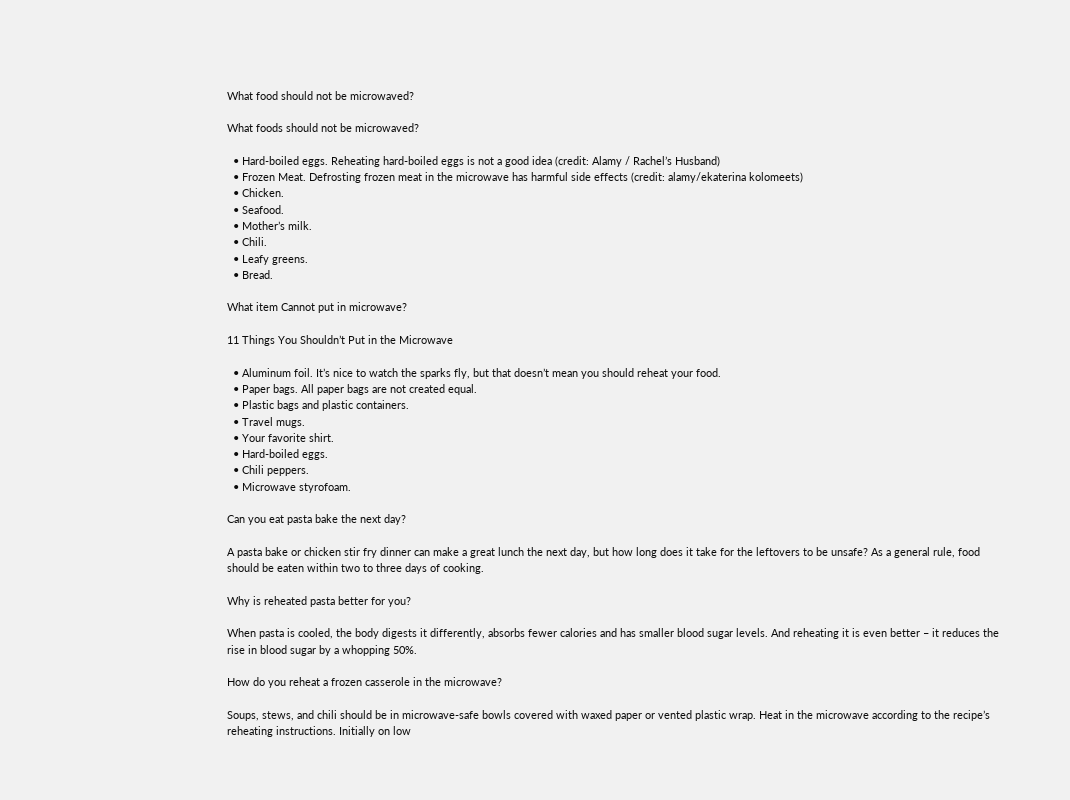What food should not be microwaved?

What foods should not be microwaved?

  • Hard-boiled eggs. Reheating hard-boiled eggs is not a good idea (credit: Alamy / Rachel’s Husband)
  • Frozen Meat. Defrosting frozen meat in the microwave has harmful side effects (credit: alamy/ekaterina kolomeets)
  • Chicken.
  • Seafood.
  • Mother’s milk.
  • Chili.
  • Leafy greens.
  • Bread.

What item Cannot put in microwave?

11 Things You Shouldn’t Put in the Microwave

  • Aluminum foil. It’s nice to watch the sparks fly, but that doesn’t mean you should reheat your food.
  • Paper bags. All paper bags are not created equal.
  • Plastic bags and plastic containers.
  • Travel mugs.
  • Your favorite shirt.
  • Hard-boiled eggs.
  • Chili peppers.
  • Microwave styrofoam.

Can you eat pasta bake the next day?

A pasta bake or chicken stir fry dinner can make a great lunch the next day, but how long does it take for the leftovers to be unsafe? As a general rule, food should be eaten within two to three days of cooking.

Why is reheated pasta better for you?

When pasta is cooled, the body digests it differently, absorbs fewer calories and has smaller blood sugar levels. And reheating it is even better – it reduces the rise in blood sugar by a whopping 50%.

How do you reheat a frozen casserole in the microwave?

Soups, stews, and chili should be in microwave-safe bowls covered with waxed paper or vented plastic wrap. Heat in the microwave according to the recipe’s reheating instructions. Initially on low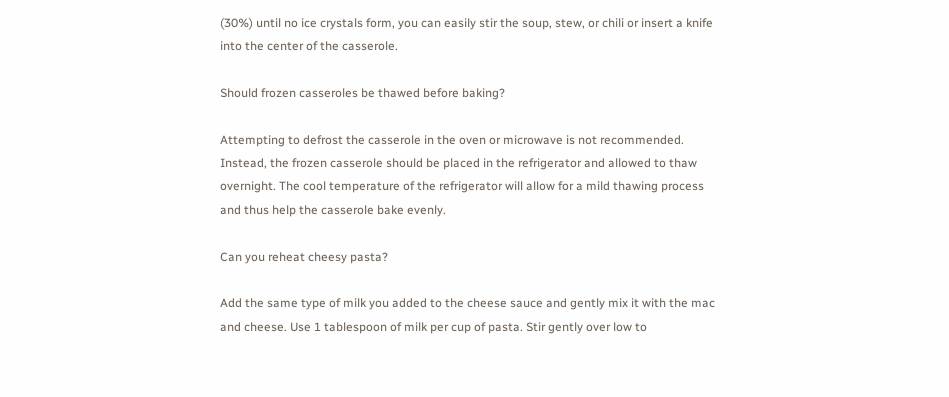(30%) until no ice crystals form, you can easily stir the soup, stew, or chili or insert a knife into the center of the casserole.

Should frozen casseroles be thawed before baking?

Attempting to defrost the casserole in the oven or microwave is not recommended. Instead, the frozen casserole should be placed in the refrigerator and allowed to thaw overnight. The cool temperature of the refrigerator will allow for a mild thawing process and thus help the casserole bake evenly.

Can you reheat cheesy pasta?

Add the same type of milk you added to the cheese sauce and gently mix it with the mac and cheese. Use 1 tablespoon of milk per cup of pasta. Stir gently over low to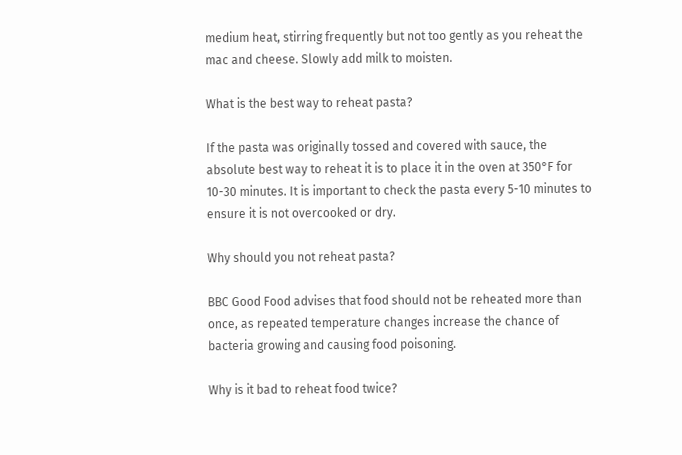medium heat, stirring frequently but not too gently as you reheat the mac and cheese. Slowly add milk to moisten.

What is the best way to reheat pasta?

If the pasta was originally tossed and covered with sauce, the absolute best way to reheat it is to place it in the oven at 350°F for 10-30 minutes. It is important to check the pasta every 5-10 minutes to ensure it is not overcooked or dry.

Why should you not reheat pasta?

BBC Good Food advises that food should not be reheated more than once, as repeated temperature changes increase the chance of bacteria growing and causing food poisoning.

Why is it bad to reheat food twice?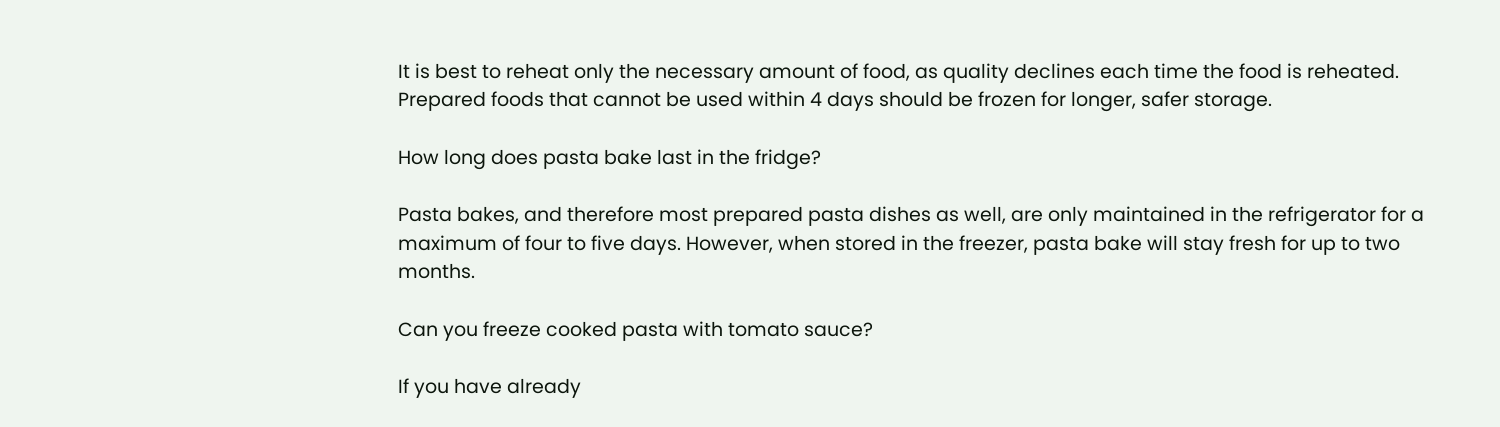It is best to reheat only the necessary amount of food, as quality declines each time the food is reheated. Prepared foods that cannot be used within 4 days should be frozen for longer, safer storage.

How long does pasta bake last in the fridge?

Pasta bakes, and therefore most prepared pasta dishes as well, are only maintained in the refrigerator for a maximum of four to five days. However, when stored in the freezer, pasta bake will stay fresh for up to two months.

Can you freeze cooked pasta with tomato sauce?

If you have already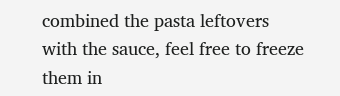combined the pasta leftovers with the sauce, feel free to freeze them in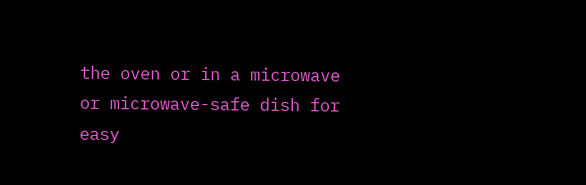the oven or in a microwave or microwave-safe dish for easy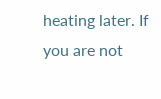heating later. If you are not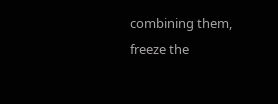combining them, freeze the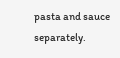pasta and sauce separately.